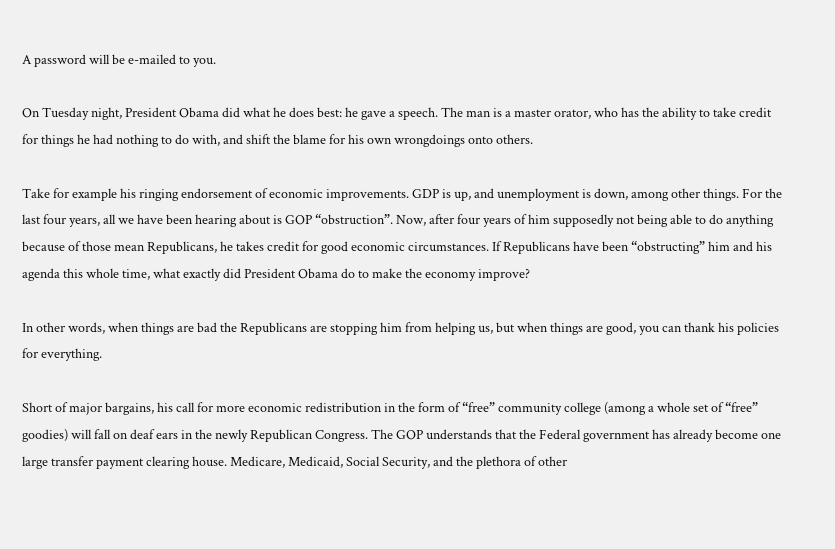A password will be e-mailed to you.

On Tuesday night, President Obama did what he does best: he gave a speech. The man is a master orator, who has the ability to take credit for things he had nothing to do with, and shift the blame for his own wrongdoings onto others.

Take for example his ringing endorsement of economic improvements. GDP is up, and unemployment is down, among other things. For the last four years, all we have been hearing about is GOP “obstruction”. Now, after four years of him supposedly not being able to do anything because of those mean Republicans, he takes credit for good economic circumstances. If Republicans have been “obstructing” him and his agenda this whole time, what exactly did President Obama do to make the economy improve?

In other words, when things are bad the Republicans are stopping him from helping us, but when things are good, you can thank his policies for everything.

Short of major bargains, his call for more economic redistribution in the form of “free” community college (among a whole set of “free” goodies) will fall on deaf ears in the newly Republican Congress. The GOP understands that the Federal government has already become one large transfer payment clearing house. Medicare, Medicaid, Social Security, and the plethora of other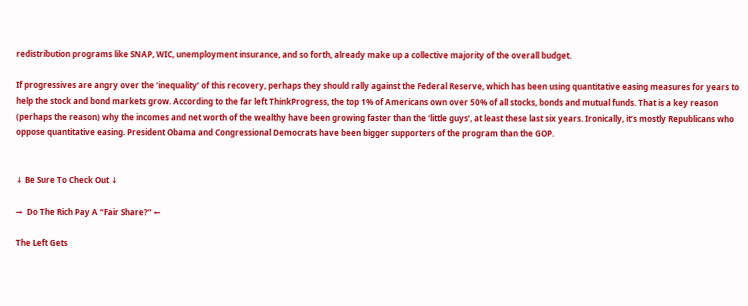redistribution programs like SNAP, WIC, unemployment insurance, and so forth, already make up a collective majority of the overall budget.

If progressives are angry over the ‘inequality’ of this recovery, perhaps they should rally against the Federal Reserve, which has been using quantitative easing measures for years to help the stock and bond markets grow. According to the far left ThinkProgress, the top 1% of Americans own over 50% of all stocks, bonds and mutual funds. That is a key reason (perhaps the reason) why the incomes and net worth of the wealthy have been growing faster than the ‘little guys’, at least these last six years. Ironically, it’s mostly Republicans who oppose quantitative easing. President Obama and Congressional Democrats have been bigger supporters of the program than the GOP.


↓ Be Sure To Check Out ↓

→  Do The Rich Pay A “Fair Share?” ←

The Left Gets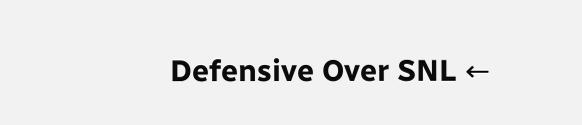Defensive Over SNL ←